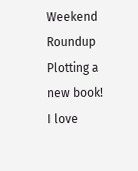Weekend Roundup
Plotting a new book! I love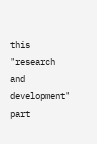this "research and development" part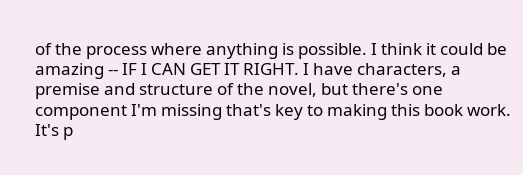of the process where anything is possible. I think it could be amazing -- IF I CAN GET IT RIGHT. I have characters, a premise and structure of the novel, but there's one component I'm missing that's key to making this book work. It's p